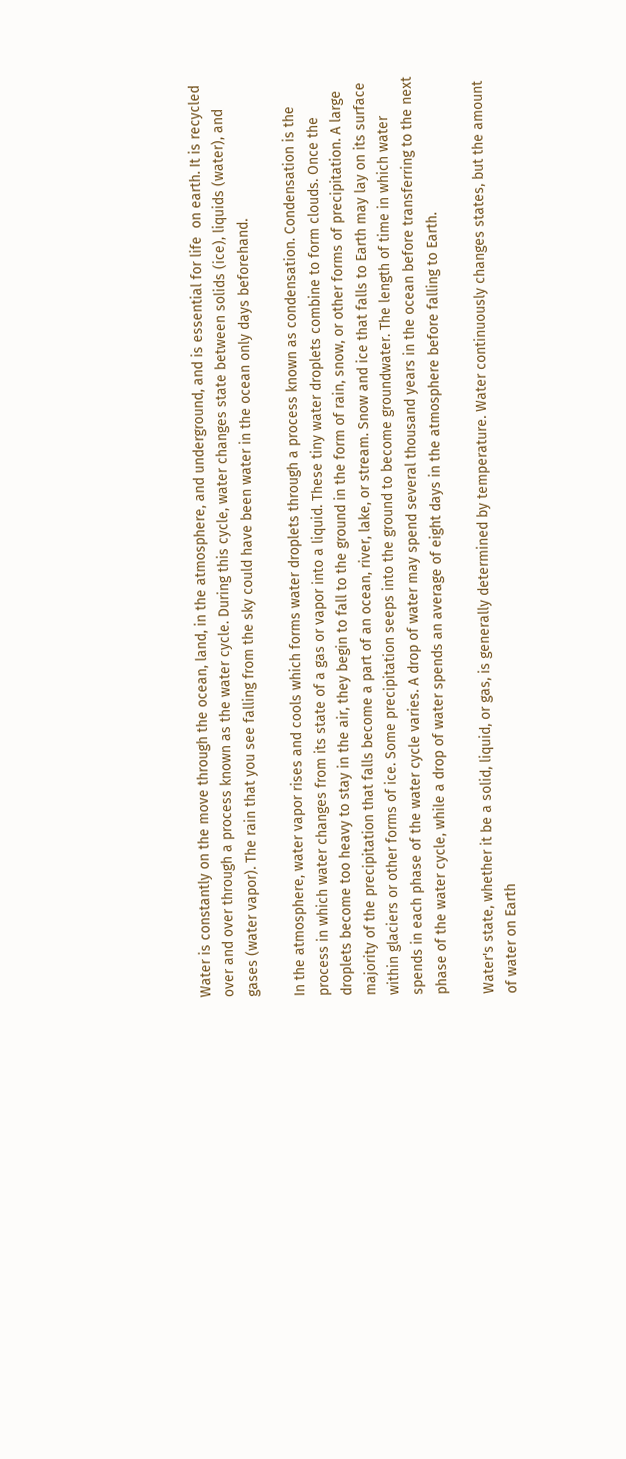Water is constantly on the move through the ocean, land, in the atmosphere, and underground, and is essential for life  on earth. It is recycled over and over through a process known as the water cycle. During this cycle, water changes state between solids (ice), liquids (water), and gases (water vapor). The rain that you see falling from the sky could have been water in the ocean only days beforehand.

In the atmosphere, water vapor rises and cools which forms water droplets through a process known as condensation. Condensation is the process in which water changes from its state of a gas or vapor into a liquid. These tiny water droplets combine to form clouds. Once the droplets become too heavy to stay in the air, they begin to fall to the ground in the form of rain, snow, or other forms of precipitation. A large majority of the precipitation that falls become a part of an ocean, river, lake, or stream. Snow and ice that falls to Earth may lay on its surface within glaciers or other forms of ice. Some precipitation seeps into the ground to become groundwater. The length of time in which water spends in each phase of the water cycle varies. A drop of water may spend several thousand years in the ocean before transferring to the next phase of the water cycle, while a drop of water spends an average of eight days in the atmosphere before falling to Earth.

Water's state, whether it be a solid, liquid, or gas, is generally determined by temperature. Water continuously changes states, but the amount of water on Earth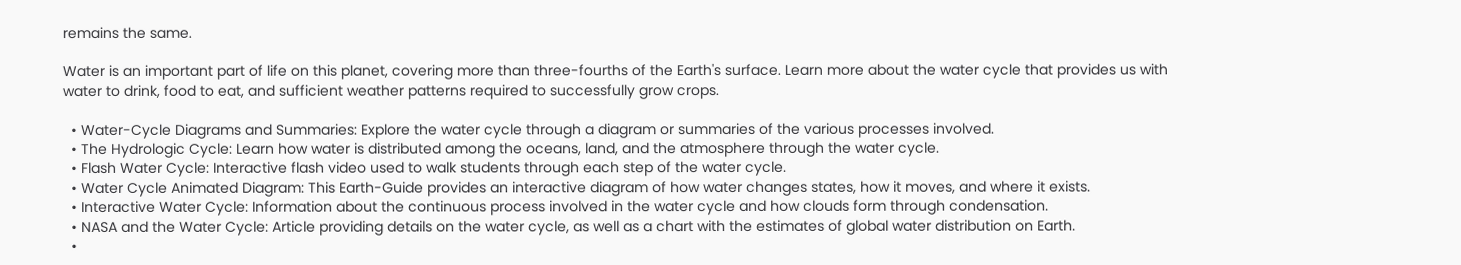remains the same.

Water is an important part of life on this planet, covering more than three-fourths of the Earth's surface. Learn more about the water cycle that provides us with water to drink, food to eat, and sufficient weather patterns required to successfully grow crops.

  • Water-Cycle Diagrams and Summaries: Explore the water cycle through a diagram or summaries of the various processes involved.
  • The Hydrologic Cycle: Learn how water is distributed among the oceans, land, and the atmosphere through the water cycle.
  • Flash Water Cycle: Interactive flash video used to walk students through each step of the water cycle.
  • Water Cycle Animated Diagram: This Earth-Guide provides an interactive diagram of how water changes states, how it moves, and where it exists.
  • Interactive Water Cycle: Information about the continuous process involved in the water cycle and how clouds form through condensation.
  • NASA and the Water Cycle: Article providing details on the water cycle, as well as a chart with the estimates of global water distribution on Earth.
  •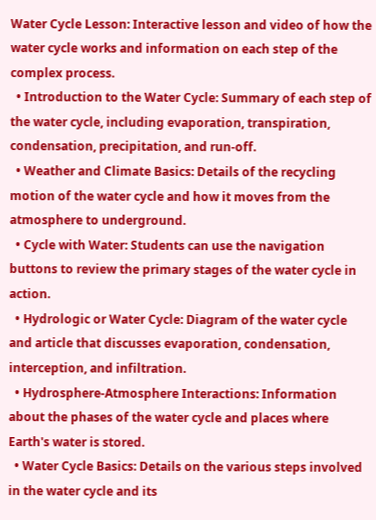Water Cycle Lesson: Interactive lesson and video of how the water cycle works and information on each step of the complex process.
  • Introduction to the Water Cycle: Summary of each step of the water cycle, including evaporation, transpiration, condensation, precipitation, and run-off.
  • Weather and Climate Basics: Details of the recycling motion of the water cycle and how it moves from the atmosphere to underground.
  • Cycle with Water: Students can use the navigation buttons to review the primary stages of the water cycle in action.
  • Hydrologic or Water Cycle: Diagram of the water cycle and article that discusses evaporation, condensation, interception, and infiltration.
  • Hydrosphere-Atmosphere Interactions: Information about the phases of the water cycle and places where Earth's water is stored.
  • Water Cycle Basics: Details on the various steps involved in the water cycle and its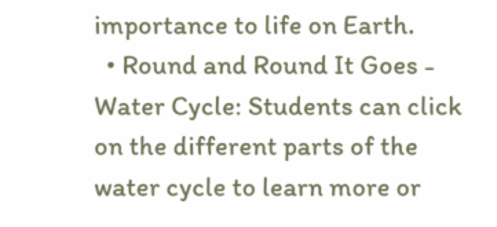importance to life on Earth.
  • Round and Round It Goes - Water Cycle: Students can click on the different parts of the water cycle to learn more or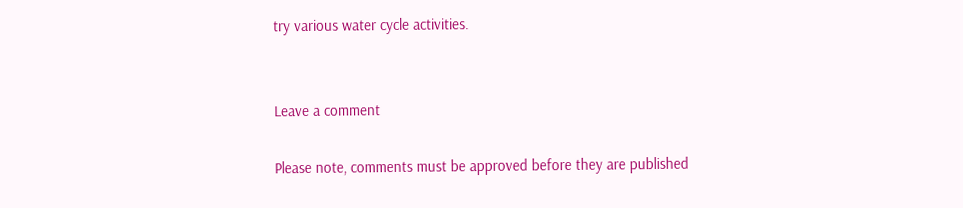try various water cycle activities.


Leave a comment

Please note, comments must be approved before they are published